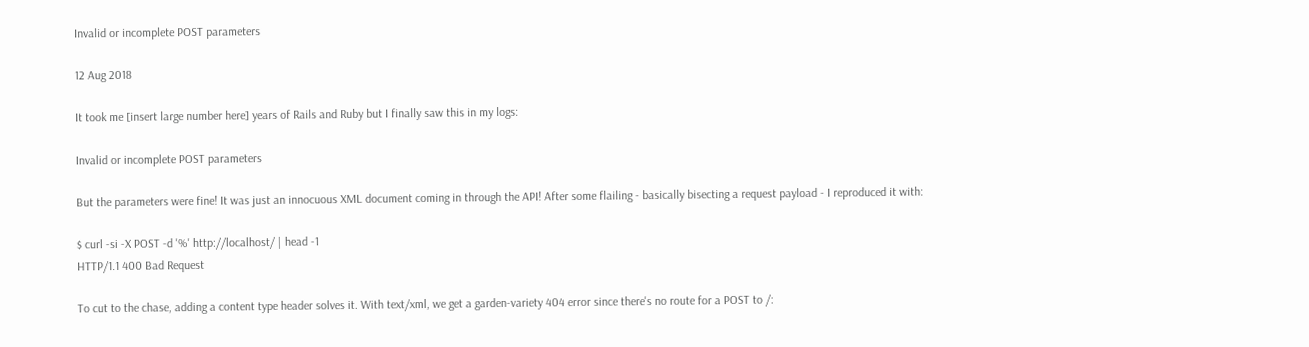Invalid or incomplete POST parameters

12 Aug 2018

It took me [insert large number here] years of Rails and Ruby but I finally saw this in my logs:

Invalid or incomplete POST parameters

But the parameters were fine! It was just an innocuous XML document coming in through the API! After some flailing - basically bisecting a request payload - I reproduced it with:

$ curl -si -X POST -d '%' http://localhost/ | head -1
HTTP/1.1 400 Bad Request

To cut to the chase, adding a content type header solves it. With text/xml, we get a garden-variety 404 error since there's no route for a POST to /: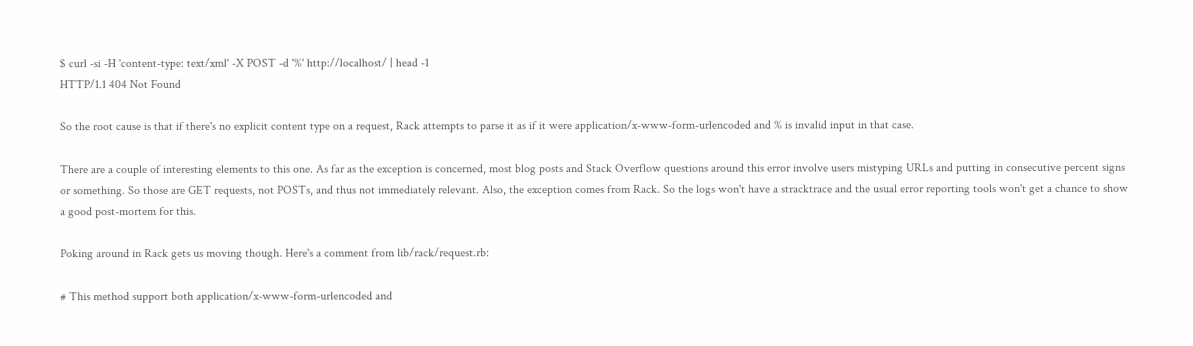$ curl -si -H 'content-type: text/xml' -X POST -d '%' http://localhost/ | head -1
HTTP/1.1 404 Not Found

So the root cause is that if there's no explicit content type on a request, Rack attempts to parse it as if it were application/x-www-form-urlencoded and % is invalid input in that case.

There are a couple of interesting elements to this one. As far as the exception is concerned, most blog posts and Stack Overflow questions around this error involve users mistyping URLs and putting in consecutive percent signs or something. So those are GET requests, not POSTs, and thus not immediately relevant. Also, the exception comes from Rack. So the logs won't have a stracktrace and the usual error reporting tools won't get a chance to show a good post-mortem for this.

Poking around in Rack gets us moving though. Here's a comment from lib/rack/request.rb:

# This method support both application/x-www-form-urlencoded and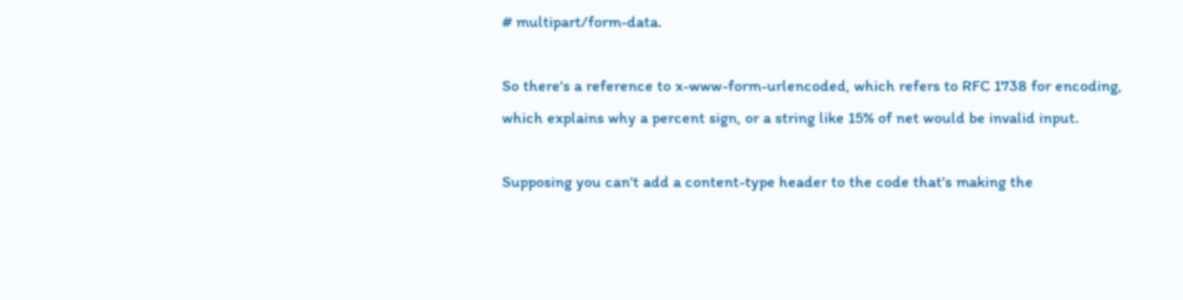# multipart/form-data.

So there's a reference to x-www-form-urlencoded, which refers to RFC 1738 for encoding, which explains why a percent sign, or a string like 15% of net would be invalid input.

Supposing you can't add a content-type header to the code that's making the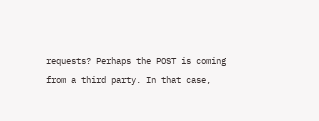requests? Perhaps the POST is coming from a third party. In that case,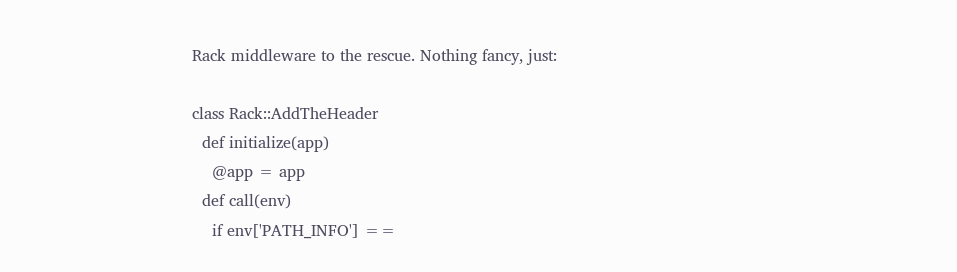Rack middleware to the rescue. Nothing fancy, just:

class Rack::AddTheHeader
  def initialize(app)
    @app = app
  def call(env)
    if env['PATH_INFO'] ==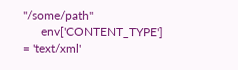"/some/path"
      env['CONTENT_TYPE'] = 'text/xml'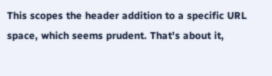This scopes the header addition to a specific URL space, which seems prudent. That's about it,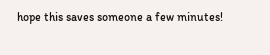hope this saves someone a few minutes!